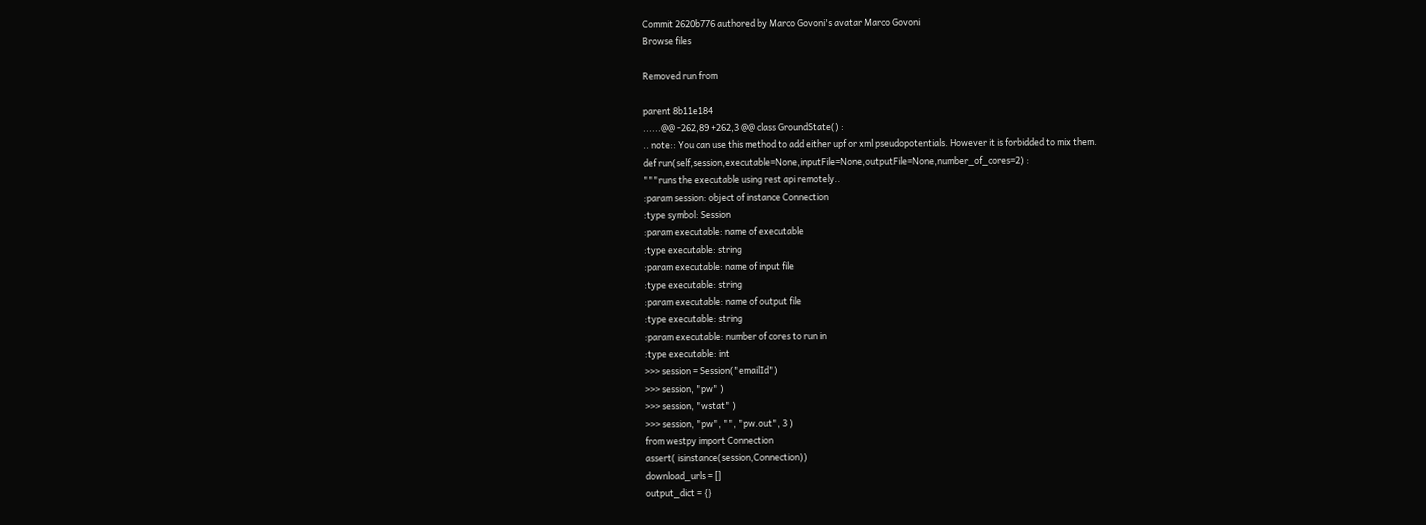Commit 2620b776 authored by Marco Govoni's avatar Marco Govoni
Browse files

Removed run from

parent 8b11e184
......@@ -262,89 +262,3 @@ class GroundState() :
.. note:: You can use this method to add either upf or xml pseudopotentials. However it is forbidded to mix them.
def run(self,session,executable=None,inputFile=None,outputFile=None,number_of_cores=2) :
"""runs the executable using rest api remotely..
:param session: object of instance Connection
:type symbol: Session
:param executable: name of executable
:type executable: string
:param executable: name of input file
:type executable: string
:param executable: name of output file
:type executable: string
:param executable: number of cores to run in
:type executable: int
>>> session = Session("emailId")
>>> session, "pw" )
>>> session, "wstat" )
>>> session, "pw", "", "pw.out", 3 )
from westpy import Connection
assert( isinstance(session,Connection))
download_urls = []
output_dict = {}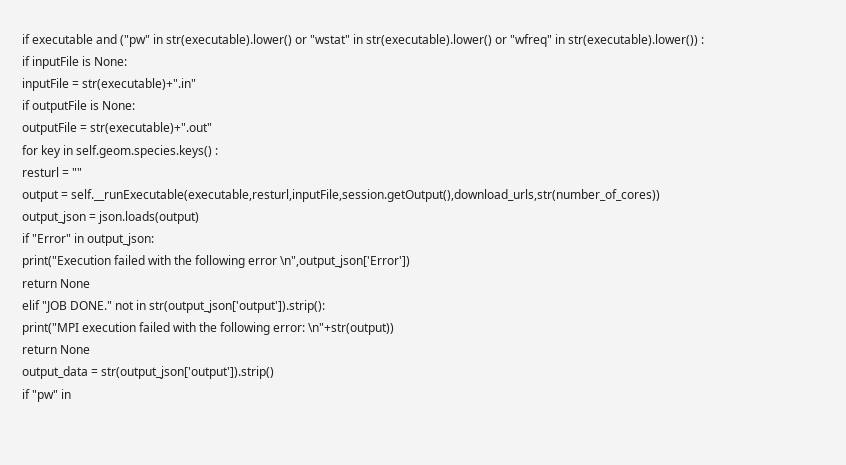if executable and ("pw" in str(executable).lower() or "wstat" in str(executable).lower() or "wfreq" in str(executable).lower()) :
if inputFile is None:
inputFile = str(executable)+".in"
if outputFile is None:
outputFile = str(executable)+".out"
for key in self.geom.species.keys() :
resturl = ""
output = self.__runExecutable(executable,resturl,inputFile,session.getOutput(),download_urls,str(number_of_cores))
output_json = json.loads(output)
if "Error" in output_json:
print("Execution failed with the following error \n",output_json['Error'])
return None
elif "JOB DONE." not in str(output_json['output']).strip():
print("MPI execution failed with the following error: \n"+str(output))
return None
output_data = str(output_json['output']).strip()
if "pw" in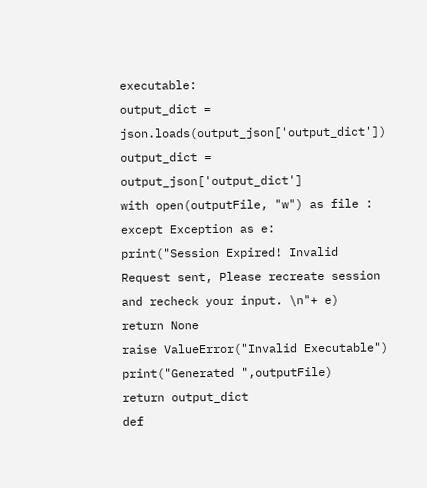executable:
output_dict = json.loads(output_json['output_dict'])
output_dict = output_json['output_dict']
with open(outputFile, "w") as file :
except Exception as e:
print("Session Expired! Invalid Request sent, Please recreate session and recheck your input. \n"+ e)
return None
raise ValueError("Invalid Executable")
print("Generated ",outputFile)
return output_dict
def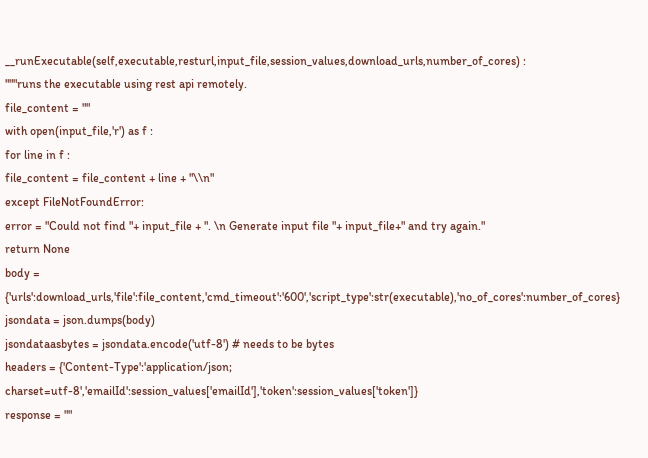__runExecutable(self,executable,resturl,input_file,session_values,download_urls,number_of_cores) :
"""runs the executable using rest api remotely.
file_content = ""
with open(input_file,'r') as f :
for line in f :
file_content = file_content + line + "\\n"
except FileNotFoundError:
error = "Could not find "+ input_file + ". \n Generate input file "+ input_file+" and try again."
return None
body = {'urls':download_urls,'file':file_content,'cmd_timeout':'600','script_type':str(executable),'no_of_cores':number_of_cores}
jsondata = json.dumps(body)
jsondataasbytes = jsondata.encode('utf-8') # needs to be bytes
headers = {'Content-Type':'application/json; charset=utf-8','emailId':session_values['emailId'],'token':session_values['token']}
response = ""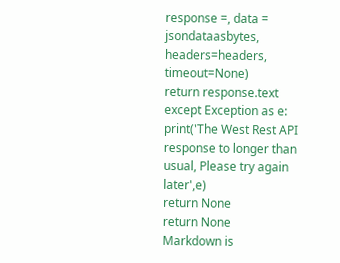response =, data = jsondataasbytes, headers=headers, timeout=None)
return response.text
except Exception as e:
print('The West Rest API response to longer than usual, Please try again later',e)
return None
return None
Markdown is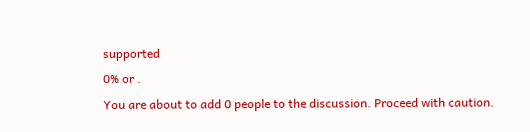supported
0% or .
You are about to add 0 people to the discussion. Proceed with caution.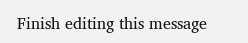Finish editing this message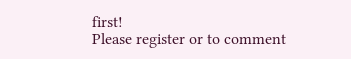first!
Please register or to comment